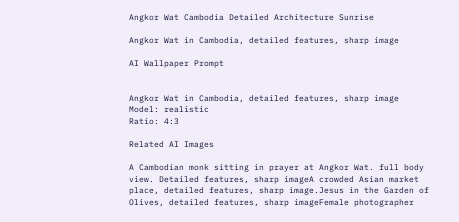Angkor Wat Cambodia Detailed Architecture Sunrise

Angkor Wat in Cambodia, detailed features, sharp image

AI Wallpaper Prompt


Angkor Wat in Cambodia, detailed features, sharp image
Model: realistic
Ratio: 4:3

Related AI Images

A Cambodian monk sitting in prayer at Angkor Wat. full body view. Detailed features, sharp imageA crowded Asian market place, detailed features, sharp image.Jesus in the Garden of Olives, detailed features, sharp imageFemale photographer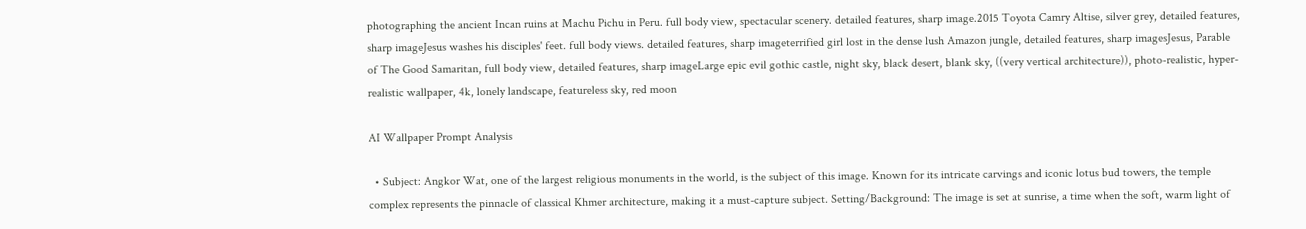photographing the ancient Incan ruins at Machu Pichu in Peru. full body view, spectacular scenery. detailed features, sharp image.2015 Toyota Camry Altise, silver grey, detailed features, sharp imageJesus washes his disciples' feet. full body views. detailed features, sharp imageterrified girl lost in the dense lush Amazon jungle, detailed features, sharp imagesJesus, Parable of The Good Samaritan, full body view, detailed features, sharp imageLarge epic evil gothic castle, night sky, black desert, blank sky, ((very vertical architecture)), photo-realistic, hyper-realistic wallpaper, 4k, lonely landscape, featureless sky, red moon

AI Wallpaper Prompt Analysis

  • Subject: Angkor Wat, one of the largest religious monuments in the world, is the subject of this image. Known for its intricate carvings and iconic lotus bud towers, the temple complex represents the pinnacle of classical Khmer architecture, making it a must-capture subject. Setting/Background: The image is set at sunrise, a time when the soft, warm light of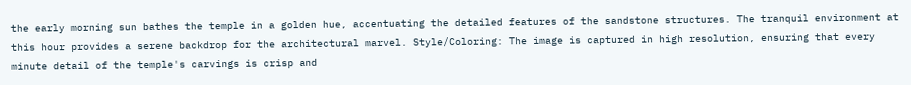the early morning sun bathes the temple in a golden hue, accentuating the detailed features of the sandstone structures. The tranquil environment at this hour provides a serene backdrop for the architectural marvel. Style/Coloring: The image is captured in high resolution, ensuring that every minute detail of the temple's carvings is crisp and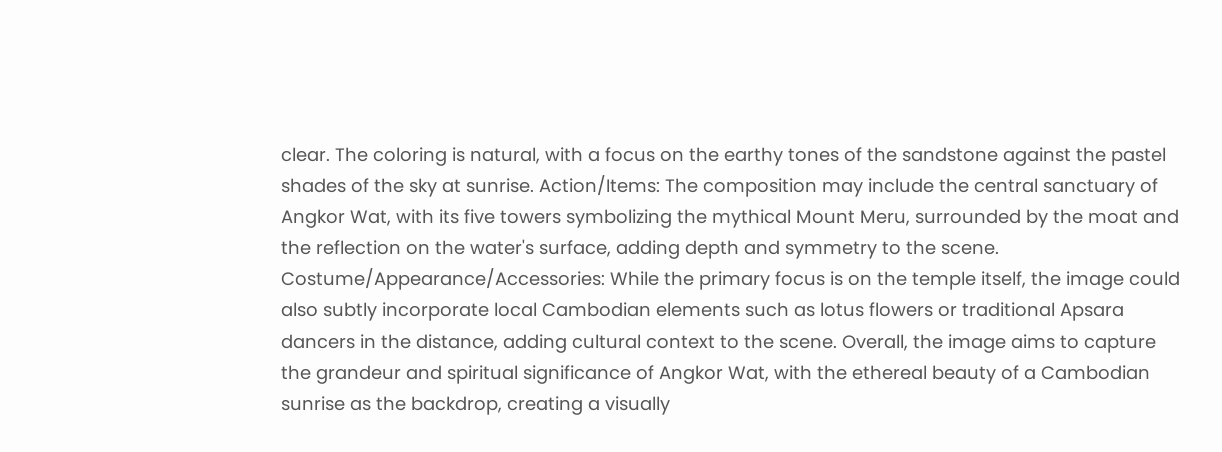clear. The coloring is natural, with a focus on the earthy tones of the sandstone against the pastel shades of the sky at sunrise. Action/Items: The composition may include the central sanctuary of Angkor Wat, with its five towers symbolizing the mythical Mount Meru, surrounded by the moat and the reflection on the water's surface, adding depth and symmetry to the scene. Costume/Appearance/Accessories: While the primary focus is on the temple itself, the image could also subtly incorporate local Cambodian elements such as lotus flowers or traditional Apsara dancers in the distance, adding cultural context to the scene. Overall, the image aims to capture the grandeur and spiritual significance of Angkor Wat, with the ethereal beauty of a Cambodian sunrise as the backdrop, creating a visually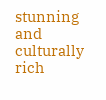stunning and culturally rich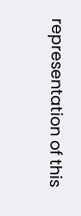representation of this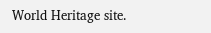World Heritage site.